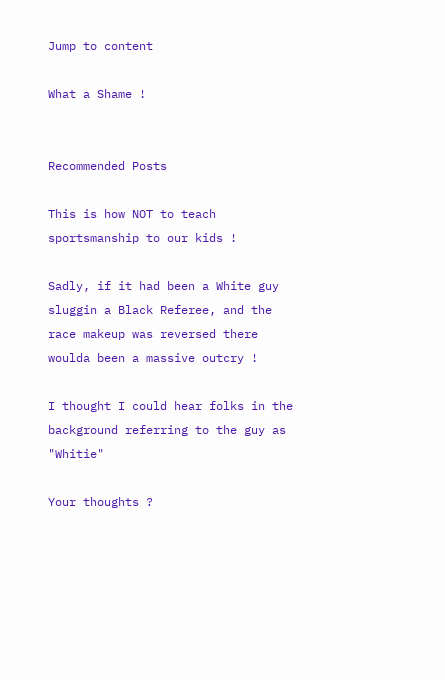Jump to content

What a Shame !


Recommended Posts

This is how NOT to teach sportsmanship to our kids !

Sadly, if it had been a White guy sluggin a Black Referee, and the race makeup was reversed there woulda been a massive outcry !

I thought I could hear folks in the background referring to the guy as "Whitie"

Your thoughts ?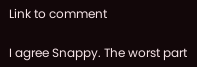Link to comment

I agree Snappy. The worst part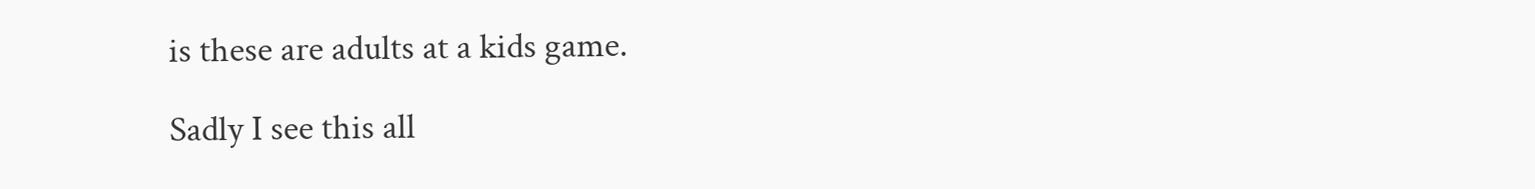is these are adults at a kids game.

Sadly I see this all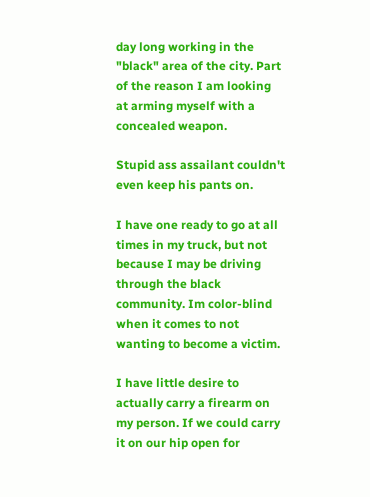day long working in the "black" area of the city. Part of the reason I am looking at arming myself with a concealed weapon.

Stupid ass assailant couldn't even keep his pants on.

I have one ready to go at all times in my truck, but not because I may be driving through the black community. Im color-blind when it comes to not wanting to become a victim.

I have little desire to actually carry a firearm on my person. If we could carry it on our hip open for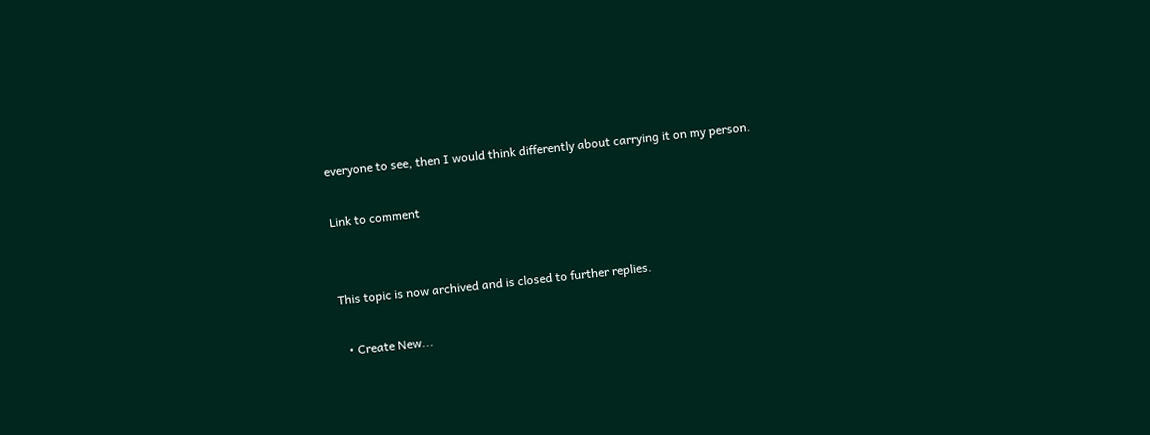everyone to see, then I would think differently about carrying it on my person.

Link to comment


This topic is now archived and is closed to further replies.

  • Create New...